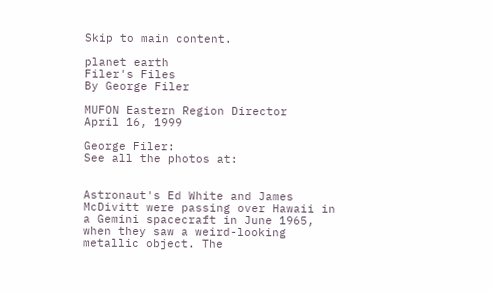Skip to main content.

planet earth
Filer's Files
By George Filer

MUFON Eastern Region Director
April 16, 1999

George Filer:
See all the photos at:


Astronaut's Ed White and James McDivitt were passing over Hawaii in a Gemini spacecraft in June 1965, when they saw a weird-looking metallic object. The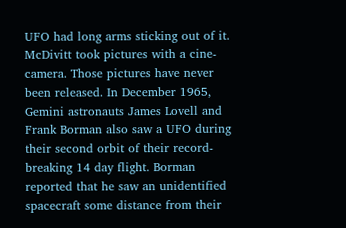UFO had long arms sticking out of it. McDivitt took pictures with a cine-camera. Those pictures have never been released. In December 1965, Gemini astronauts James Lovell and Frank Borman also saw a UFO during their second orbit of their record-breaking 14 day flight. Borman reported that he saw an unidentified spacecraft some distance from their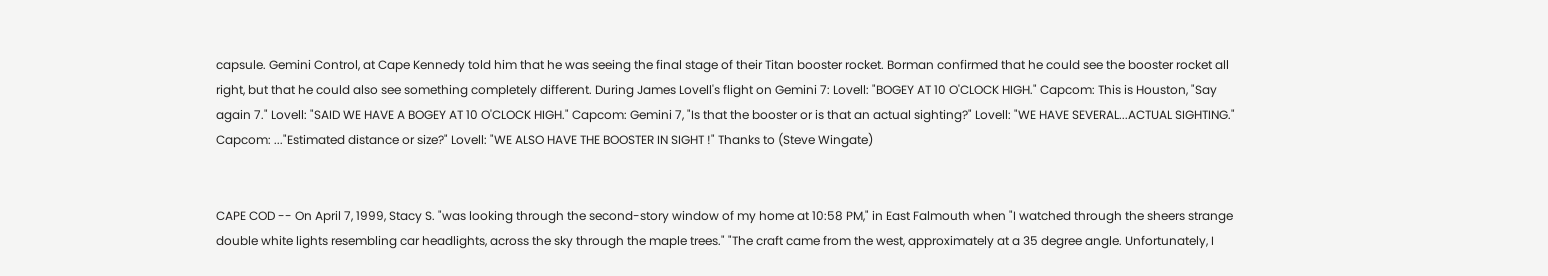capsule. Gemini Control, at Cape Kennedy told him that he was seeing the final stage of their Titan booster rocket. Borman confirmed that he could see the booster rocket all right, but that he could also see something completely different. During James Lovell's flight on Gemini 7: Lovell: "BOGEY AT 10 O'CLOCK HIGH." Capcom: This is Houston, "Say again 7." Lovell: "SAID WE HAVE A BOGEY AT 10 O'CLOCK HIGH." Capcom: Gemini 7, "Is that the booster or is that an actual sighting?" Lovell: "WE HAVE SEVERAL...ACTUAL SIGHTING." Capcom: ..."Estimated distance or size?" Lovell: "WE ALSO HAVE THE BOOSTER IN SIGHT !" Thanks to (Steve Wingate)


CAPE COD -- On April 7, 1999, Stacy S. "was looking through the second-story window of my home at 10:58 PM," in East Falmouth when "I watched through the sheers strange double white lights resembling car headlights, across the sky through the maple trees." "The craft came from the west, approximately at a 35 degree angle. Unfortunately, I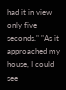had it in view only five seconds." "As it approached my house, I could see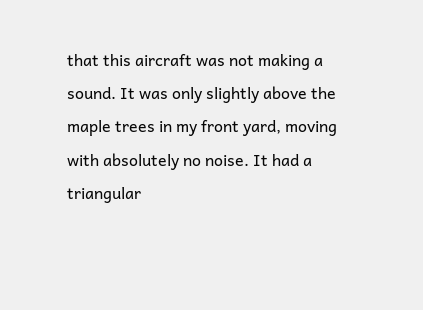that this aircraft was not making a sound. It was only slightly above the maple trees in my front yard, moving with absolutely no noise. It had a triangular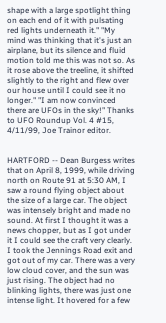shape with a large spotlight thing on each end of it with pulsating red lights underneath it." "My mind was thinking that it's just an airplane, but its silence and fluid motion told me this was not so. As it rose above the treeline, it shifted slightly to the right and flew over our house until I could see it no longer." "I am now convinced there are UFOs in the sky!" Thanks to UFO Roundup Vol. 4 #15, 4/11/99, Joe Trainor editor.


HARTFORD -- Dean Burgess writes that on April 8, 1999, while driving north on Route 91 at 5:30 AM, I saw a round flying object about the size of a large car. The object was intensely bright and made no sound. At first I thought it was a news chopper, but as I got under it I could see the craft very clearly. I took the Jennings Road exit and got out of my car. There was a very low cloud cover, and the sun was just rising. The object had no blinking lights, there was just one intense light. It hovered for a few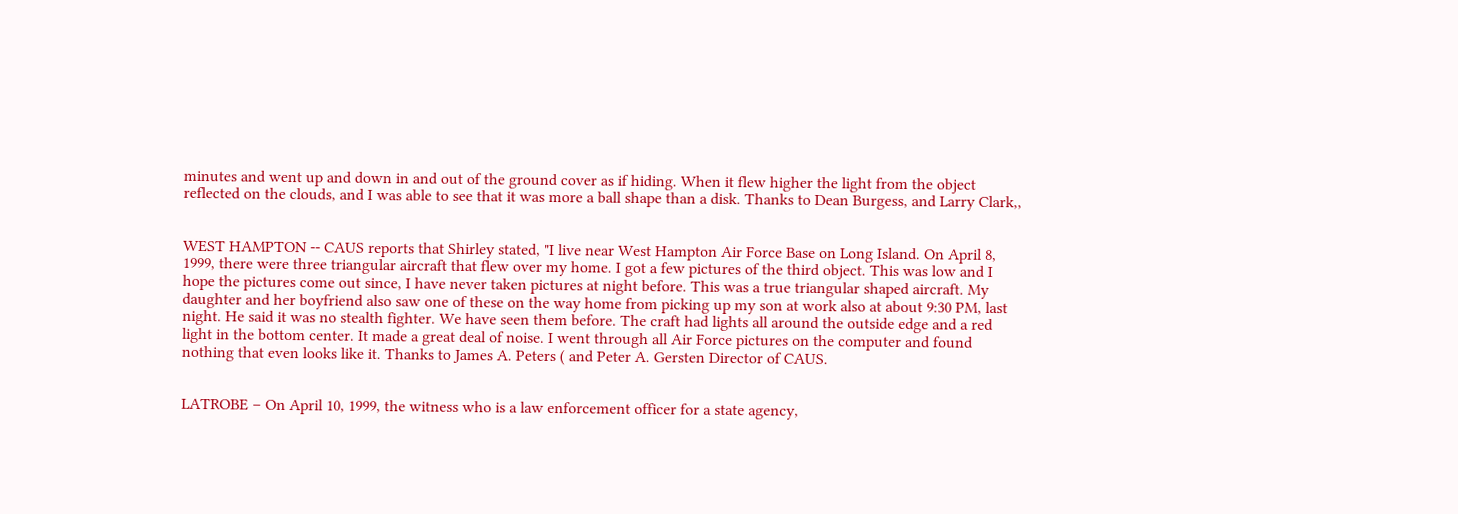minutes and went up and down in and out of the ground cover as if hiding. When it flew higher the light from the object reflected on the clouds, and I was able to see that it was more a ball shape than a disk. Thanks to Dean Burgess, and Larry Clark,,


WEST HAMPTON -- CAUS reports that Shirley stated, "I live near West Hampton Air Force Base on Long Island. On April 8, 1999, there were three triangular aircraft that flew over my home. I got a few pictures of the third object. This was low and I hope the pictures come out since, I have never taken pictures at night before. This was a true triangular shaped aircraft. My daughter and her boyfriend also saw one of these on the way home from picking up my son at work also at about 9:30 PM, last night. He said it was no stealth fighter. We have seen them before. The craft had lights all around the outside edge and a red light in the bottom center. It made a great deal of noise. I went through all Air Force pictures on the computer and found nothing that even looks like it. Thanks to James A. Peters ( and Peter A. Gersten Director of CAUS.


LATROBE – On April 10, 1999, the witness who is a law enforcement officer for a state agency,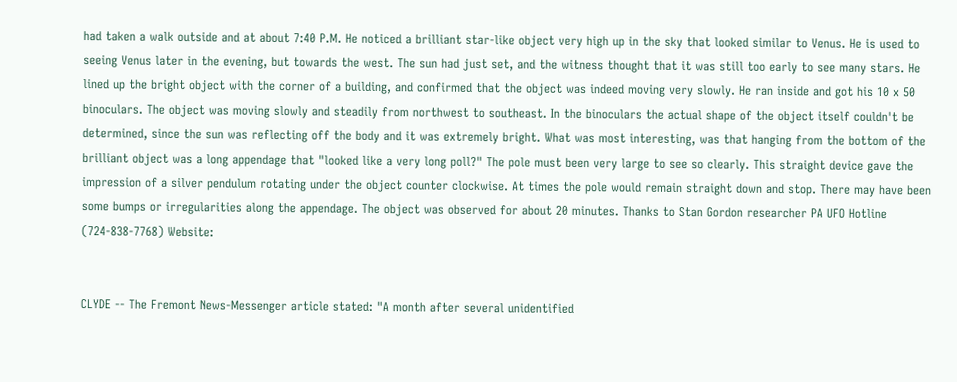had taken a walk outside and at about 7:40 P.M. He noticed a brilliant star-like object very high up in the sky that looked similar to Venus. He is used to seeing Venus later in the evening, but towards the west. The sun had just set, and the witness thought that it was still too early to see many stars. He lined up the bright object with the corner of a building, and confirmed that the object was indeed moving very slowly. He ran inside and got his 10 x 50 binoculars. The object was moving slowly and steadily from northwest to southeast. In the binoculars the actual shape of the object itself couldn't be determined, since the sun was reflecting off the body and it was extremely bright. What was most interesting, was that hanging from the bottom of the brilliant object was a long appendage that "looked like a very long poll?" The pole must been very large to see so clearly. This straight device gave the impression of a silver pendulum rotating under the object counter clockwise. At times the pole would remain straight down and stop. There may have been some bumps or irregularities along the appendage. The object was observed for about 20 minutes. Thanks to Stan Gordon researcher PA UFO Hotline (724-838-7768) Website:


CLYDE -- The Fremont News-Messenger article stated: "A month after several unidentified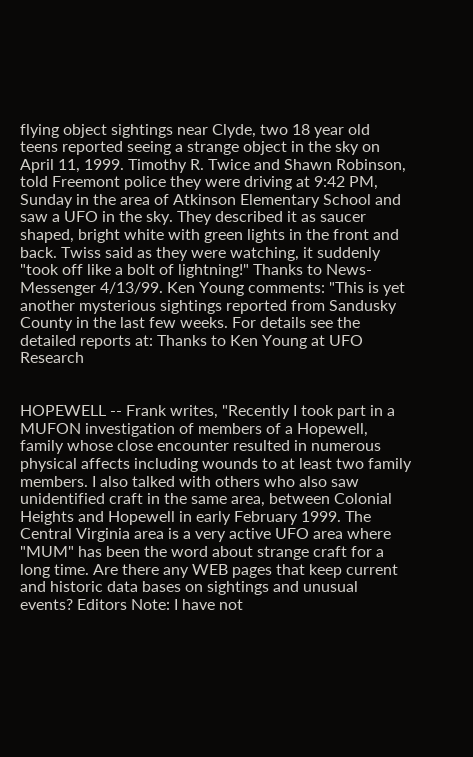flying object sightings near Clyde, two 18 year old teens reported seeing a strange object in the sky on April 11, 1999. Timothy R. Twice and Shawn Robinson, told Freemont police they were driving at 9:42 PM, Sunday in the area of Atkinson Elementary School and saw a UFO in the sky. They described it as saucer shaped, bright white with green lights in the front and back. Twiss said as they were watching, it suddenly "took off like a bolt of lightning!" Thanks to News-Messenger 4/13/99. Ken Young comments: "This is yet another mysterious sightings reported from Sandusky County in the last few weeks. For details see the detailed reports at: Thanks to Ken Young at UFO Research


HOPEWELL -- Frank writes, "Recently I took part in a MUFON investigation of members of a Hopewell, family whose close encounter resulted in numerous physical affects including wounds to at least two family members. I also talked with others who also saw unidentified craft in the same area, between Colonial Heights and Hopewell in early February 1999. The Central Virginia area is a very active UFO area where "MUM" has been the word about strange craft for a long time. Are there any WEB pages that keep current and historic data bases on sightings and unusual events? Editors Note: I have not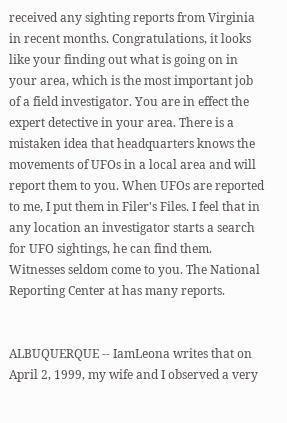received any sighting reports from Virginia in recent months. Congratulations, it looks like your finding out what is going on in your area, which is the most important job of a field investigator. You are in effect the expert detective in your area. There is a mistaken idea that headquarters knows the movements of UFOs in a local area and will report them to you. When UFOs are reported to me, I put them in Filer's Files. I feel that in any location an investigator starts a search for UFO sightings, he can find them. Witnesses seldom come to you. The National Reporting Center at has many reports.


ALBUQUERQUE -- IamLeona writes that on April 2, 1999, my wife and I observed a very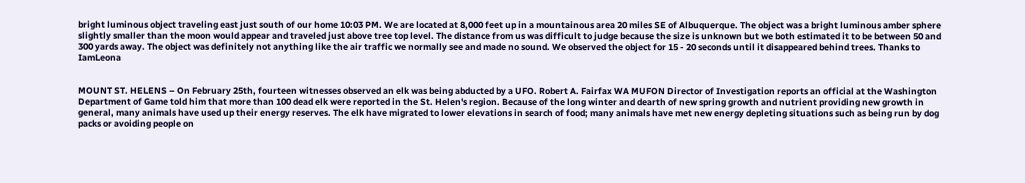bright luminous object traveling east just south of our home 10:03 PM. We are located at 8,000 feet up in a mountainous area 20 miles SE of Albuquerque. The object was a bright luminous amber sphere slightly smaller than the moon would appear and traveled just above tree top level. The distance from us was difficult to judge because the size is unknown but we both estimated it to be between 50 and 300 yards away. The object was definitely not anything like the air traffic we normally see and made no sound. We observed the object for 15 - 20 seconds until it disappeared behind trees. Thanks to IamLeona


MOUNT ST. HELENS – On February 25th, fourteen witnesses observed an elk was being abducted by a UFO. Robert A. Fairfax WA MUFON Director of Investigation reports an official at the Washington Department of Game told him that more than 100 dead elk were reported in the St. Helen's region. Because of the long winter and dearth of new spring growth and nutrient providing new growth in general, many animals have used up their energy reserves. The elk have migrated to lower elevations in search of food; many animals have met new energy depleting situations such as being run by dog packs or avoiding people on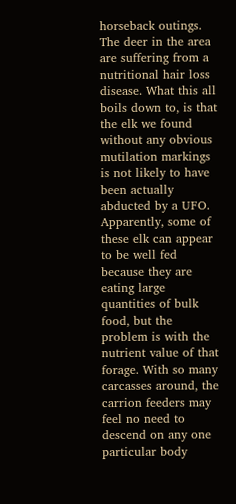horseback outings. The deer in the area are suffering from a nutritional hair loss disease. What this all boils down to, is that the elk we found without any obvious mutilation markings is not likely to have been actually abducted by a UFO. Apparently, some of these elk can appear to be well fed because they are eating large quantities of bulk food, but the problem is with the nutrient value of that forage. With so many carcasses around, the carrion feeders may feel no need to descend on any one particular body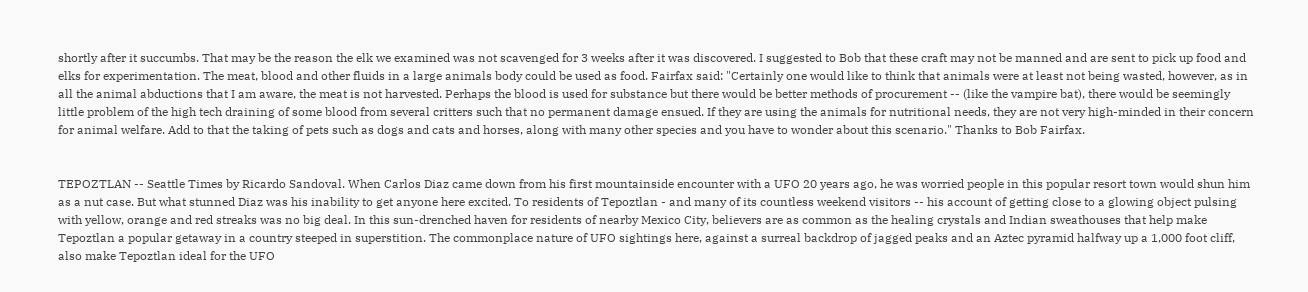shortly after it succumbs. That may be the reason the elk we examined was not scavenged for 3 weeks after it was discovered. I suggested to Bob that these craft may not be manned and are sent to pick up food and elks for experimentation. The meat, blood and other fluids in a large animals body could be used as food. Fairfax said: "Certainly one would like to think that animals were at least not being wasted, however, as in all the animal abductions that I am aware, the meat is not harvested. Perhaps the blood is used for substance but there would be better methods of procurement -- (like the vampire bat), there would be seemingly little problem of the high tech draining of some blood from several critters such that no permanent damage ensued. If they are using the animals for nutritional needs, they are not very high-minded in their concern for animal welfare. Add to that the taking of pets such as dogs and cats and horses, along with many other species and you have to wonder about this scenario." Thanks to Bob Fairfax.


TEPOZTLAN -- Seattle Times by Ricardo Sandoval. When Carlos Diaz came down from his first mountainside encounter with a UFO 20 years ago, he was worried people in this popular resort town would shun him as a nut case. But what stunned Diaz was his inability to get anyone here excited. To residents of Tepoztlan - and many of its countless weekend visitors -- his account of getting close to a glowing object pulsing with yellow, orange and red streaks was no big deal. In this sun-drenched haven for residents of nearby Mexico City, believers are as common as the healing crystals and Indian sweathouses that help make Tepoztlan a popular getaway in a country steeped in superstition. The commonplace nature of UFO sightings here, against a surreal backdrop of jagged peaks and an Aztec pyramid halfway up a 1,000 foot cliff, also make Tepoztlan ideal for the UFO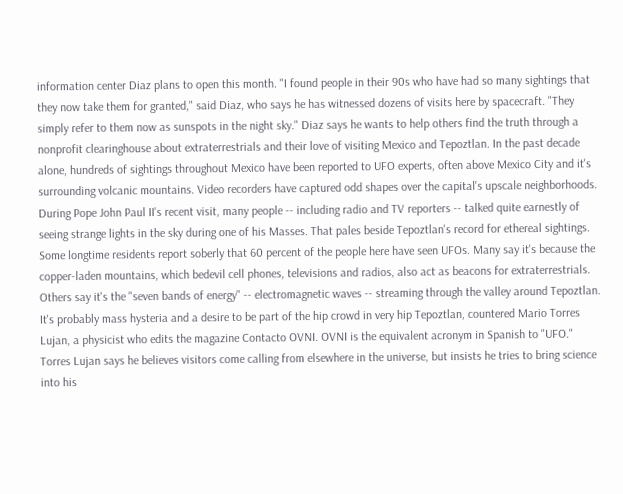information center Diaz plans to open this month. "I found people in their 90s who have had so many sightings that they now take them for granted," said Diaz, who says he has witnessed dozens of visits here by spacecraft. "They simply refer to them now as sunspots in the night sky." Diaz says he wants to help others find the truth through a nonprofit clearinghouse about extraterrestrials and their love of visiting Mexico and Tepoztlan. In the past decade alone, hundreds of sightings throughout Mexico have been reported to UFO experts, often above Mexico City and it's surrounding volcanic mountains. Video recorders have captured odd shapes over the capital's upscale neighborhoods. During Pope John Paul II's recent visit, many people -- including radio and TV reporters -- talked quite earnestly of seeing strange lights in the sky during one of his Masses. That pales beside Tepoztlan's record for ethereal sightings. Some longtime residents report soberly that 60 percent of the people here have seen UFOs. Many say it's because the copper-laden mountains, which bedevil cell phones, televisions and radios, also act as beacons for extraterrestrials. Others say it's the "seven bands of energy" -- electromagnetic waves -- streaming through the valley around Tepoztlan. It's probably mass hysteria and a desire to be part of the hip crowd in very hip Tepoztlan, countered Mario Torres Lujan, a physicist who edits the magazine Contacto OVNI. OVNI is the equivalent acronym in Spanish to "UFO." Torres Lujan says he believes visitors come calling from elsewhere in the universe, but insists he tries to bring science into his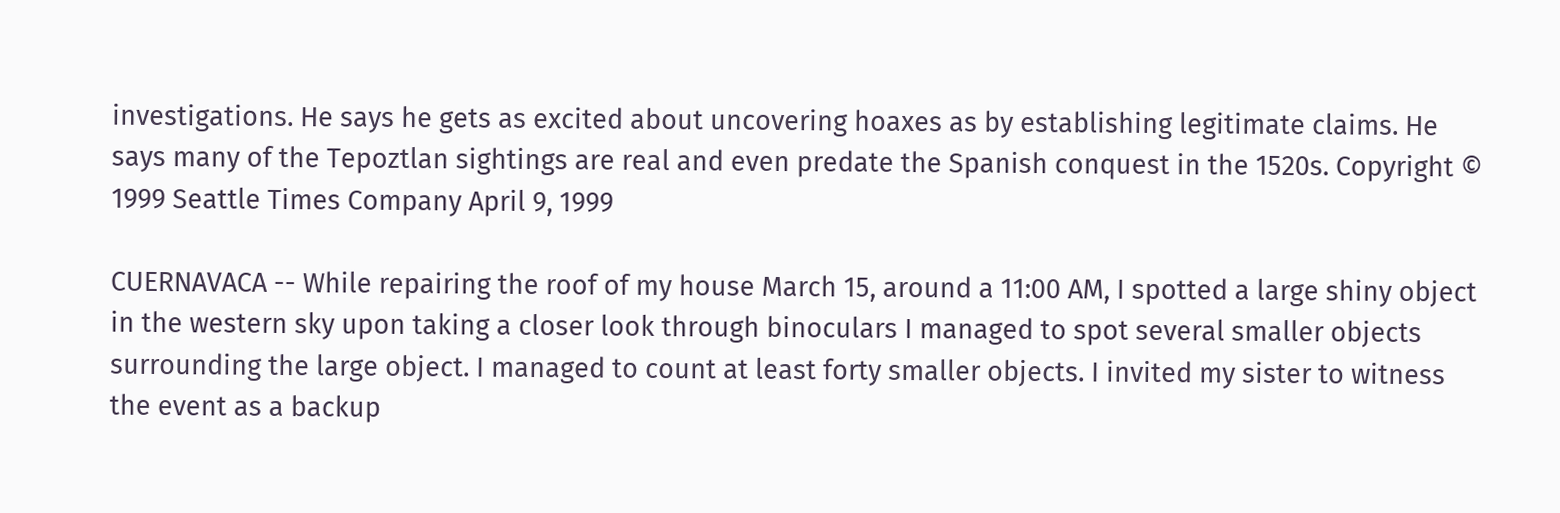investigations. He says he gets as excited about uncovering hoaxes as by establishing legitimate claims. He says many of the Tepoztlan sightings are real and even predate the Spanish conquest in the 1520s. Copyright © 1999 Seattle Times Company April 9, 1999

CUERNAVACA -- While repairing the roof of my house March 15, around a 11:00 AM, I spotted a large shiny object in the western sky upon taking a closer look through binoculars I managed to spot several smaller objects surrounding the large object. I managed to count at least forty smaller objects. I invited my sister to witness the event as a backup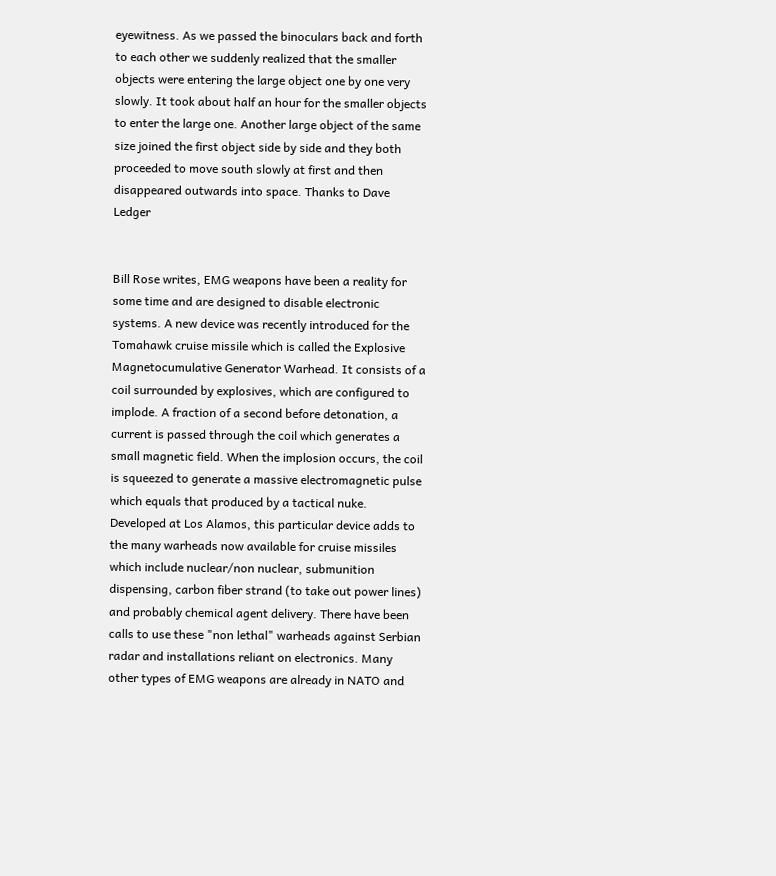eyewitness. As we passed the binoculars back and forth to each other we suddenly realized that the smaller objects were entering the large object one by one very slowly. It took about half an hour for the smaller objects to enter the large one. Another large object of the same size joined the first object side by side and they both proceeded to move south slowly at first and then disappeared outwards into space. Thanks to Dave Ledger


Bill Rose writes, EMG weapons have been a reality for some time and are designed to disable electronic systems. A new device was recently introduced for the Tomahawk cruise missile which is called the Explosive Magnetocumulative Generator Warhead. It consists of a coil surrounded by explosives, which are configured to implode. A fraction of a second before detonation, a current is passed through the coil which generates a small magnetic field. When the implosion occurs, the coil is squeezed to generate a massive electromagnetic pulse which equals that produced by a tactical nuke. Developed at Los Alamos, this particular device adds to the many warheads now available for cruise missiles which include nuclear/non nuclear, submunition dispensing, carbon fiber strand (to take out power lines) and probably chemical agent delivery. There have been calls to use these "non lethal" warheads against Serbian radar and installations reliant on electronics. Many other types of EMG weapons are already in NATO and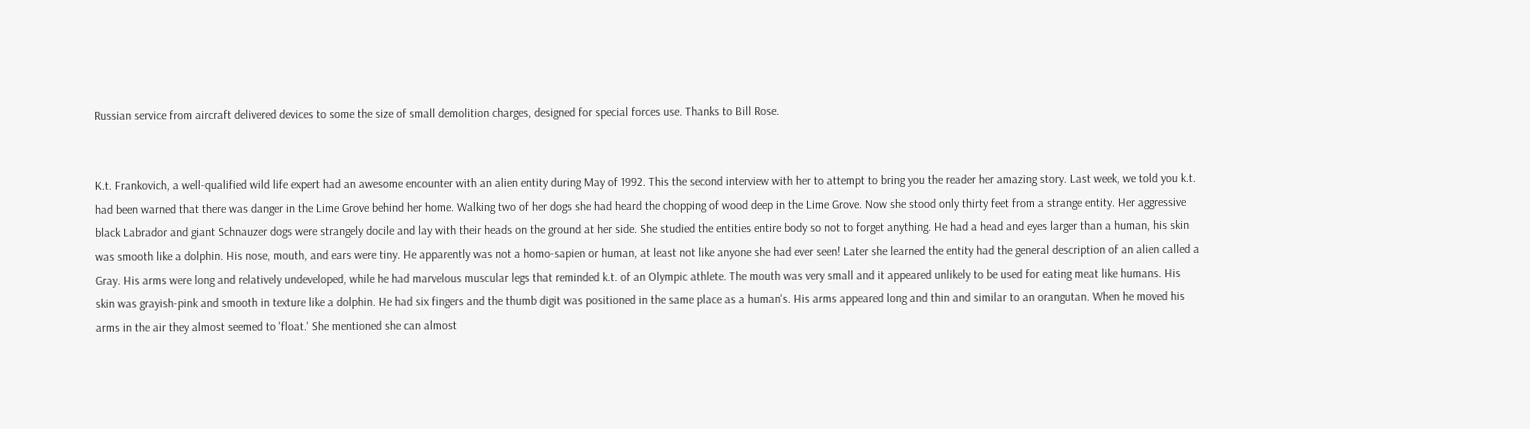Russian service from aircraft delivered devices to some the size of small demolition charges, designed for special forces use. Thanks to Bill Rose.


K.t. Frankovich, a well-qualified wild life expert had an awesome encounter with an alien entity during May of 1992. This the second interview with her to attempt to bring you the reader her amazing story. Last week, we told you k.t. had been warned that there was danger in the Lime Grove behind her home. Walking two of her dogs she had heard the chopping of wood deep in the Lime Grove. Now she stood only thirty feet from a strange entity. Her aggressive black Labrador and giant Schnauzer dogs were strangely docile and lay with their heads on the ground at her side. She studied the entities entire body so not to forget anything. He had a head and eyes larger than a human, his skin was smooth like a dolphin. His nose, mouth, and ears were tiny. He apparently was not a homo-sapien or human, at least not like anyone she had ever seen! Later she learned the entity had the general description of an alien called a Gray. His arms were long and relatively undeveloped, while he had marvelous muscular legs that reminded k.t. of an Olympic athlete. The mouth was very small and it appeared unlikely to be used for eating meat like humans. His skin was grayish-pink and smooth in texture like a dolphin. He had six fingers and the thumb digit was positioned in the same place as a human's. His arms appeared long and thin and similar to an orangutan. When he moved his arms in the air they almost seemed to 'float.' She mentioned she can almost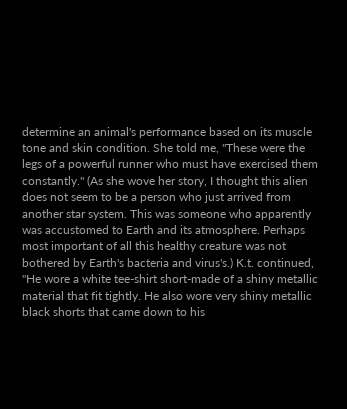determine an animal's performance based on its muscle tone and skin condition. She told me, "These were the legs of a powerful runner who must have exercised them constantly." (As she wove her story, I thought this alien does not seem to be a person who just arrived from another star system. This was someone who apparently was accustomed to Earth and its atmosphere. Perhaps most important of all this healthy creature was not bothered by Earth's bacteria and virus's.) K.t. continued, "He wore a white tee-shirt short-made of a shiny metallic material that fit tightly. He also wore very shiny metallic black shorts that came down to his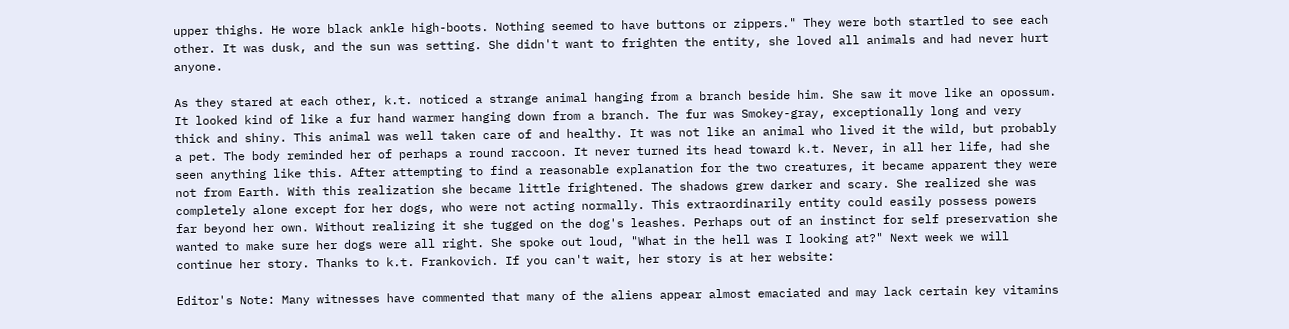upper thighs. He wore black ankle high-boots. Nothing seemed to have buttons or zippers." They were both startled to see each other. It was dusk, and the sun was setting. She didn't want to frighten the entity, she loved all animals and had never hurt anyone.

As they stared at each other, k.t. noticed a strange animal hanging from a branch beside him. She saw it move like an opossum. It looked kind of like a fur hand warmer hanging down from a branch. The fur was Smokey-gray, exceptionally long and very thick and shiny. This animal was well taken care of and healthy. It was not like an animal who lived it the wild, but probably a pet. The body reminded her of perhaps a round raccoon. It never turned its head toward k.t. Never, in all her life, had she seen anything like this. After attempting to find a reasonable explanation for the two creatures, it became apparent they were not from Earth. With this realization she became little frightened. The shadows grew darker and scary. She realized she was completely alone except for her dogs, who were not acting normally. This extraordinarily entity could easily possess powers far beyond her own. Without realizing it she tugged on the dog's leashes. Perhaps out of an instinct for self preservation she wanted to make sure her dogs were all right. She spoke out loud, "What in the hell was I looking at?" Next week we will continue her story. Thanks to k.t. Frankovich. If you can't wait, her story is at her website:

Editor's Note: Many witnesses have commented that many of the aliens appear almost emaciated and may lack certain key vitamins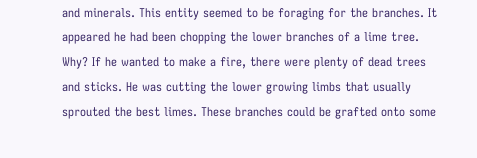and minerals. This entity seemed to be foraging for the branches. It appeared he had been chopping the lower branches of a lime tree. Why? If he wanted to make a fire, there were plenty of dead trees and sticks. He was cutting the lower growing limbs that usually sprouted the best limes. These branches could be grafted onto some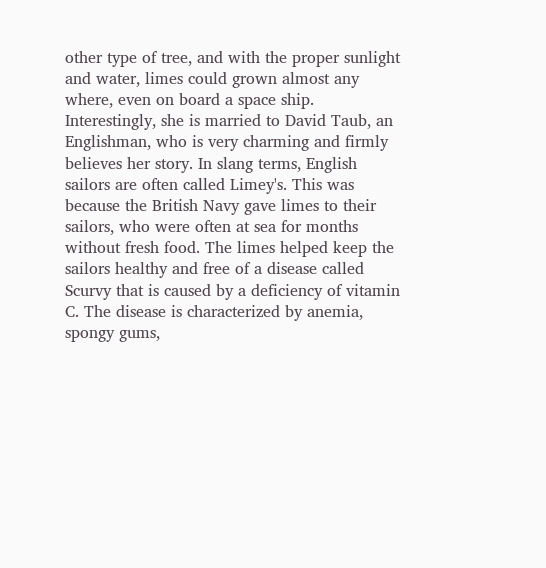other type of tree, and with the proper sunlight and water, limes could grown almost any where, even on board a space ship. Interestingly, she is married to David Taub, an Englishman, who is very charming and firmly believes her story. In slang terms, English sailors are often called Limey's. This was because the British Navy gave limes to their sailors, who were often at sea for months without fresh food. The limes helped keep the sailors healthy and free of a disease called Scurvy that is caused by a deficiency of vitamin C. The disease is characterized by anemia, spongy gums,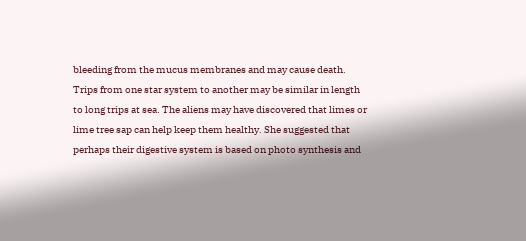bleeding from the mucus membranes and may cause death. Trips from one star system to another may be similar in length to long trips at sea. The aliens may have discovered that limes or lime tree sap can help keep them healthy. She suggested that perhaps their digestive system is based on photo synthesis and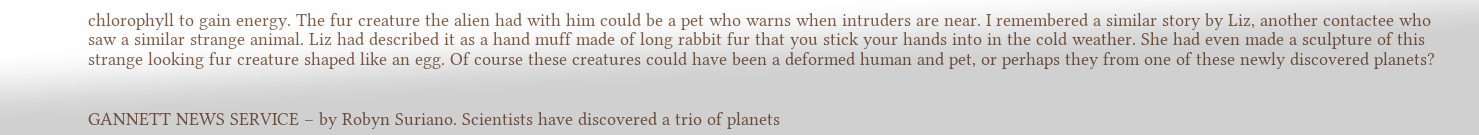chlorophyll to gain energy. The fur creature the alien had with him could be a pet who warns when intruders are near. I remembered a similar story by Liz, another contactee who saw a similar strange animal. Liz had described it as a hand muff made of long rabbit fur that you stick your hands into in the cold weather. She had even made a sculpture of this strange looking fur creature shaped like an egg. Of course these creatures could have been a deformed human and pet, or perhaps they from one of these newly discovered planets?


GANNETT NEWS SERVICE – by Robyn Suriano. Scientists have discovered a trio of planets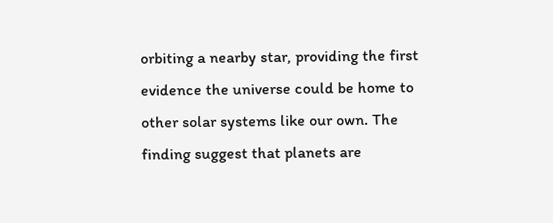orbiting a nearby star, providing the first evidence the universe could be home to other solar systems like our own. The finding suggest that planets are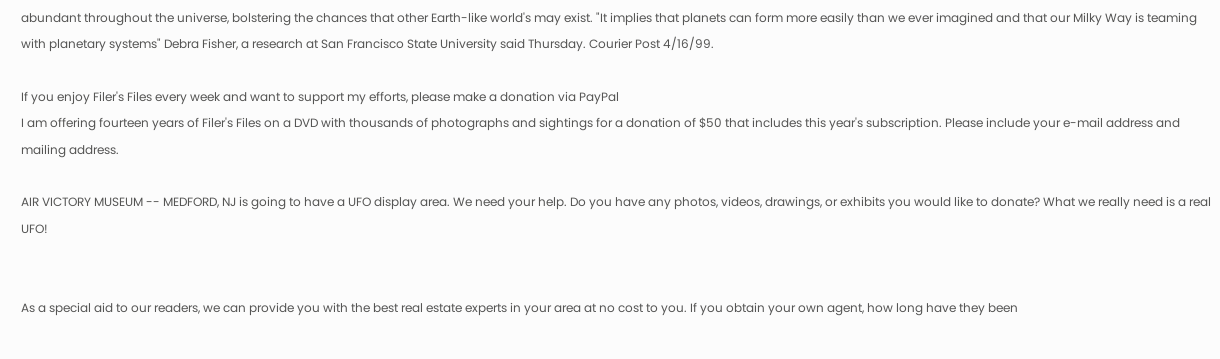abundant throughout the universe, bolstering the chances that other Earth-like world's may exist. "It implies that planets can form more easily than we ever imagined and that our Milky Way is teaming with planetary systems" Debra Fisher, a research at San Francisco State University said Thursday. Courier Post 4/16/99.

If you enjoy Filer's Files every week and want to support my efforts, please make a donation via PayPal
I am offering fourteen years of Filer's Files on a DVD with thousands of photographs and sightings for a donation of $50 that includes this year's subscription. Please include your e-mail address and mailing address.

AIR VICTORY MUSEUM -- MEDFORD, NJ is going to have a UFO display area. We need your help. Do you have any photos, videos, drawings, or exhibits you would like to donate? What we really need is a real UFO!


As a special aid to our readers, we can provide you with the best real estate experts in your area at no cost to you. If you obtain your own agent, how long have they been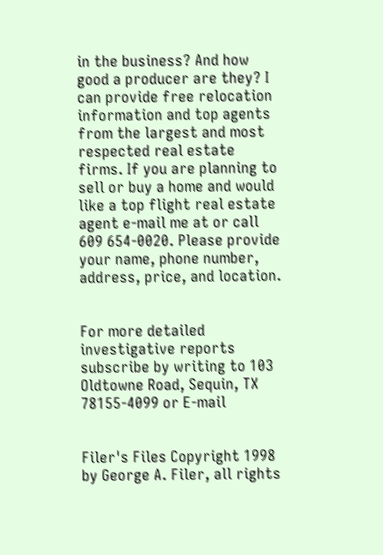in the business? And how good a producer are they? I can provide free relocation information and top agents from the largest and most respected real estate firms. If you are planning to sell or buy a home and would like a top flight real estate agent e-mail me at or call 609 654-0020. Please provide your name, phone number, address, price, and location.


For more detailed investigative reports subscribe by writing to 103 Oldtowne Road, Sequin, TX 78155-4099 or E-mail


Filer's Files Copyright 1998 by George A. Filer, all rights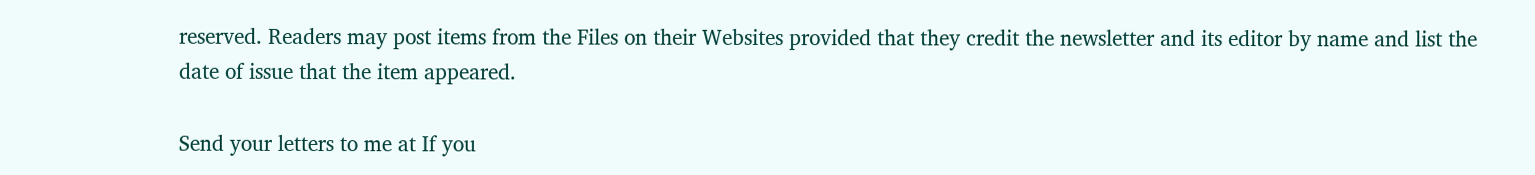reserved. Readers may post items from the Files on their Websites provided that they credit the newsletter and its editor by name and list the date of issue that the item appeared.

Send your letters to me at If you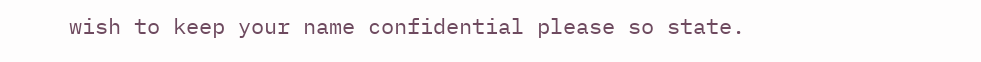wish to keep your name confidential please so state.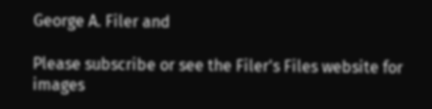George A. Filer and

Please subscribe or see the Filer's Files website for images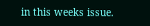in this weeks issue.